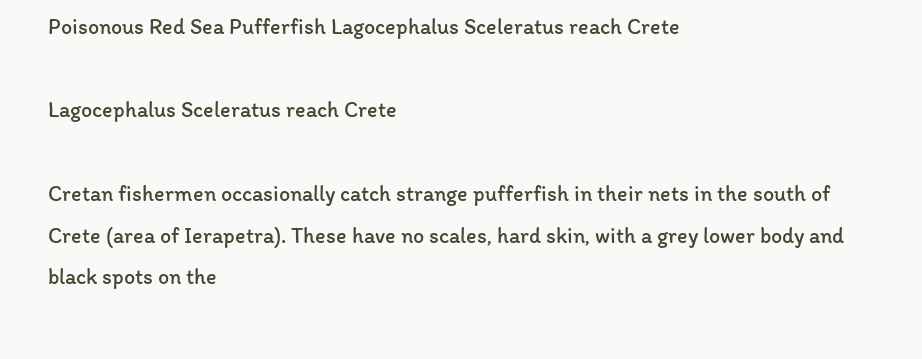Poisonous Red Sea Pufferfish Lagocephalus Sceleratus reach Crete

Lagocephalus Sceleratus reach Crete

Cretan fishermen occasionally catch strange pufferfish in their nets in the south of Crete (area of Ierapetra). These have no scales, hard skin, with a grey lower body and black spots on the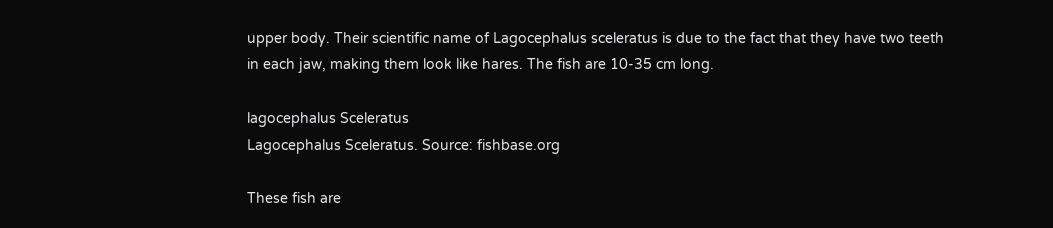upper body. Their scientific name of Lagocephalus sceleratus is due to the fact that they have two teeth in each jaw, making them look like hares. The fish are 10-35 cm long.

lagocephalus Sceleratus
Lagocephalus Sceleratus. Source: fishbase.org

These fish are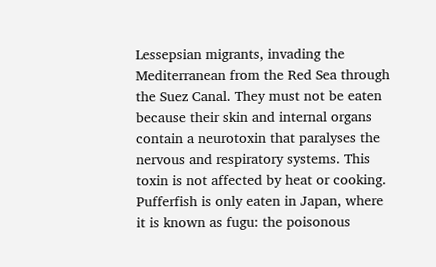Lessepsian migrants, invading the Mediterranean from the Red Sea through the Suez Canal. They must not be eaten because their skin and internal organs contain a neurotoxin that paralyses the nervous and respiratory systems. This toxin is not affected by heat or cooking. Pufferfish is only eaten in Japan, where it is known as fugu: the poisonous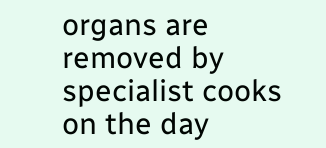organs are removed by specialist cooks on the day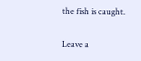the fish is caught.


Leave a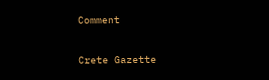Comment

Crete Gazette